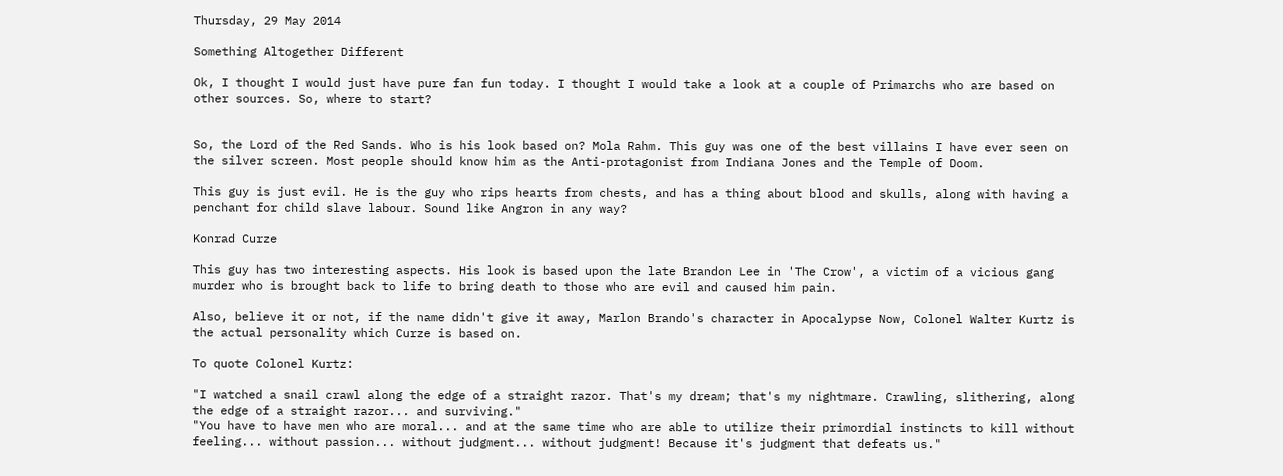Thursday, 29 May 2014

Something Altogether Different

Ok, I thought I would just have pure fan fun today. I thought I would take a look at a couple of Primarchs who are based on other sources. So, where to start?


So, the Lord of the Red Sands. Who is his look based on? Mola Rahm. This guy was one of the best villains I have ever seen on the silver screen. Most people should know him as the Anti-protagonist from Indiana Jones and the Temple of Doom.

This guy is just evil. He is the guy who rips hearts from chests, and has a thing about blood and skulls, along with having a penchant for child slave labour. Sound like Angron in any way?

Konrad Curze

This guy has two interesting aspects. His look is based upon the late Brandon Lee in 'The Crow', a victim of a vicious gang murder who is brought back to life to bring death to those who are evil and caused him pain.

Also, believe it or not, if the name didn't give it away, Marlon Brando's character in Apocalypse Now, Colonel Walter Kurtz is the actual personality which Curze is based on.

To quote Colonel Kurtz:

"I watched a snail crawl along the edge of a straight razor. That's my dream; that's my nightmare. Crawling, slithering, along the edge of a straight razor... and surviving."
"You have to have men who are moral... and at the same time who are able to utilize their primordial instincts to kill without feeling... without passion... without judgment... without judgment! Because it's judgment that defeats us."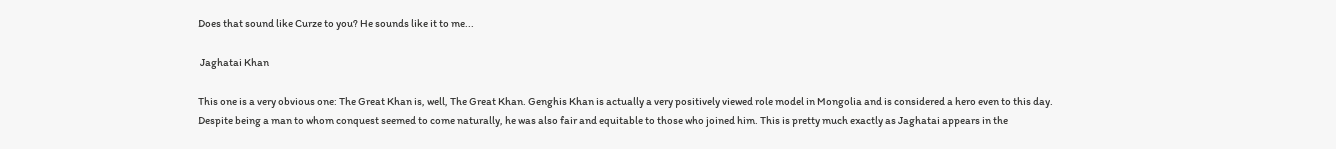Does that sound like Curze to you? He sounds like it to me...

 Jaghatai Khan

This one is a very obvious one: The Great Khan is, well, The Great Khan. Genghis Khan is actually a very positively viewed role model in Mongolia and is considered a hero even to this day. Despite being a man to whom conquest seemed to come naturally, he was also fair and equitable to those who joined him. This is pretty much exactly as Jaghatai appears in the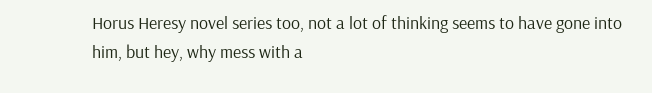Horus Heresy novel series too, not a lot of thinking seems to have gone into him, but hey, why mess with a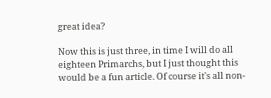great idea?

Now this is just three, in time I will do all eighteen Primarchs, but I just thought this would be a fun article. Of course it's all non-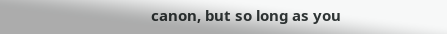canon, but so long as you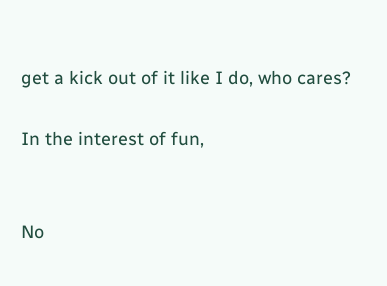get a kick out of it like I do, who cares?

In the interest of fun,


No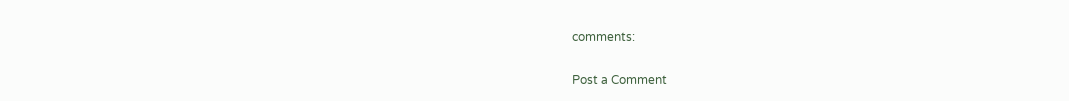comments:

Post a Comment